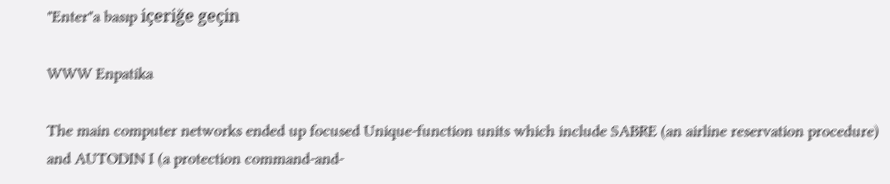"Enter"a basıp içeriğe geçin

WWW Enpatika

The main computer networks ended up focused Unique-function units which include SABRE (an airline reservation procedure) and AUTODIN I (a protection command-and-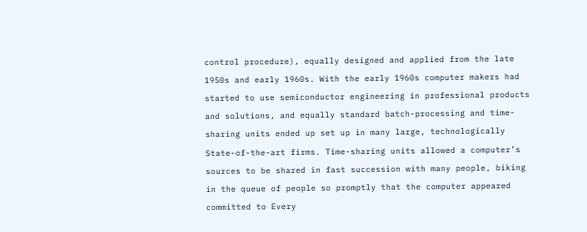control procedure), equally designed and applied from the late 1950s and early 1960s. With the early 1960s computer makers had started to use semiconductor engineering in professional products and solutions, and equally standard batch-processing and time-sharing units ended up set up in many large, technologically State-of-the-art firms. Time-sharing units allowed a computer’s sources to be shared in fast succession with many people, biking in the queue of people so promptly that the computer appeared committed to Every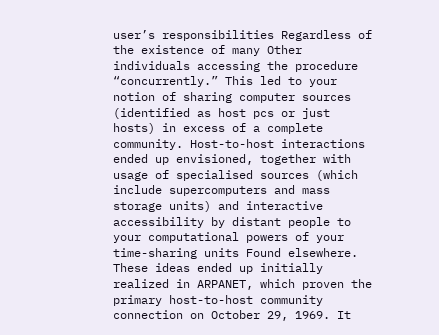user’s responsibilities Regardless of the existence of many Other individuals accessing the procedure “concurrently.” This led to your notion of sharing computer sources (identified as host pcs or just hosts) in excess of a complete community. Host-to-host interactions ended up envisioned, together with usage of specialised sources (which include supercomputers and mass storage units) and interactive accessibility by distant people to your computational powers of your time-sharing units Found elsewhere. These ideas ended up initially realized in ARPANET, which proven the primary host-to-host community connection on October 29, 1969. It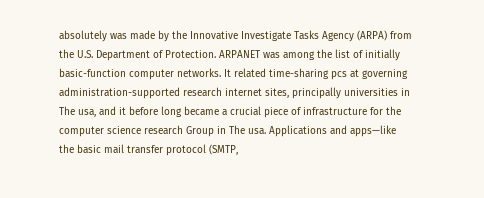absolutely was made by the Innovative Investigate Tasks Agency (ARPA) from the U.S. Department of Protection. ARPANET was among the list of initially basic-function computer networks. It related time-sharing pcs at governing administration-supported research internet sites, principally universities in The usa, and it before long became a crucial piece of infrastructure for the computer science research Group in The usa. Applications and apps—like the basic mail transfer protocol (SMTP,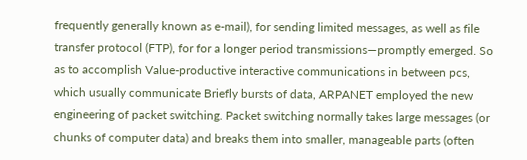frequently generally known as e-mail), for sending limited messages, as well as file transfer protocol (FTP), for for a longer period transmissions—promptly emerged. So as to accomplish Value-productive interactive communications in between pcs, which usually communicate Briefly bursts of data, ARPANET employed the new engineering of packet switching. Packet switching normally takes large messages (or chunks of computer data) and breaks them into smaller, manageable parts (often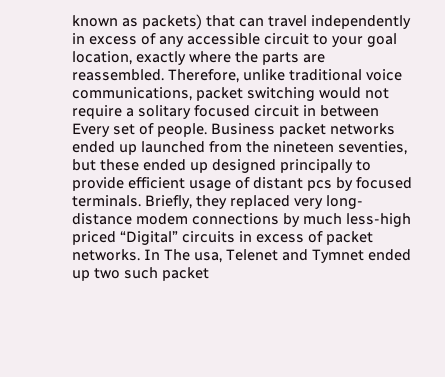known as packets) that can travel independently in excess of any accessible circuit to your goal location, exactly where the parts are reassembled. Therefore, unlike traditional voice communications, packet switching would not require a solitary focused circuit in between Every set of people. Business packet networks ended up launched from the nineteen seventies, but these ended up designed principally to provide efficient usage of distant pcs by focused terminals. Briefly, they replaced very long-distance modem connections by much less-high priced “Digital” circuits in excess of packet networks. In The usa, Telenet and Tymnet ended up two such packet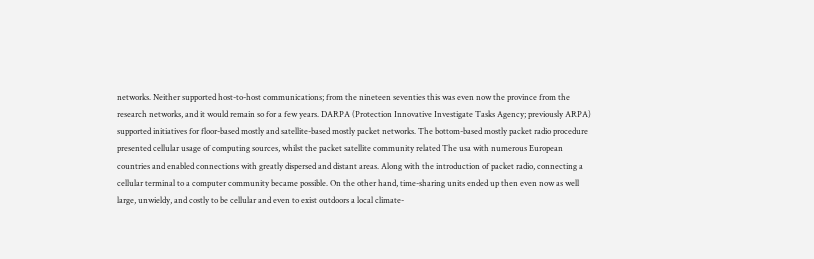networks. Neither supported host-to-host communications; from the nineteen seventies this was even now the province from the research networks, and it would remain so for a few years. DARPA (Protection Innovative Investigate Tasks Agency; previously ARPA) supported initiatives for floor-based mostly and satellite-based mostly packet networks. The bottom-based mostly packet radio procedure presented cellular usage of computing sources, whilst the packet satellite community related The usa with numerous European countries and enabled connections with greatly dispersed and distant areas. Along with the introduction of packet radio, connecting a cellular terminal to a computer community became possible. On the other hand, time-sharing units ended up then even now as well large, unwieldy, and costly to be cellular and even to exist outdoors a local climate-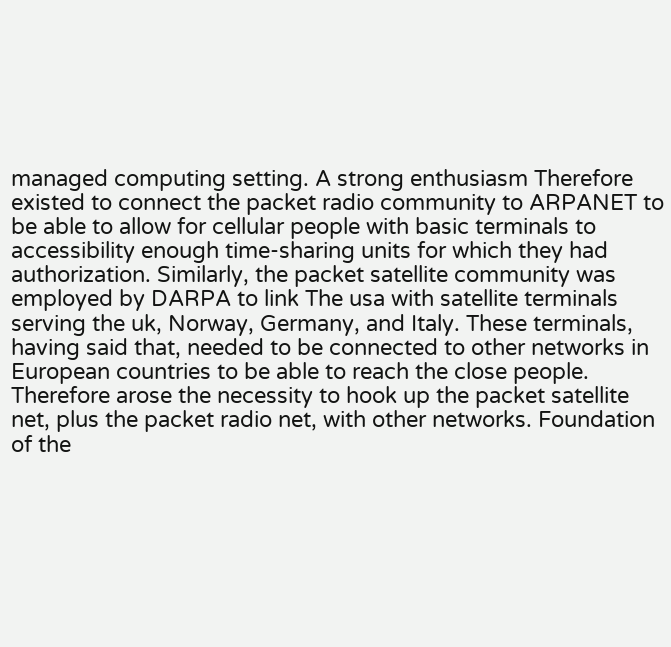managed computing setting. A strong enthusiasm Therefore existed to connect the packet radio community to ARPANET to be able to allow for cellular people with basic terminals to accessibility enough time-sharing units for which they had authorization. Similarly, the packet satellite community was employed by DARPA to link The usa with satellite terminals serving the uk, Norway, Germany, and Italy. These terminals, having said that, needed to be connected to other networks in European countries to be able to reach the close people. Therefore arose the necessity to hook up the packet satellite net, plus the packet radio net, with other networks. Foundation of the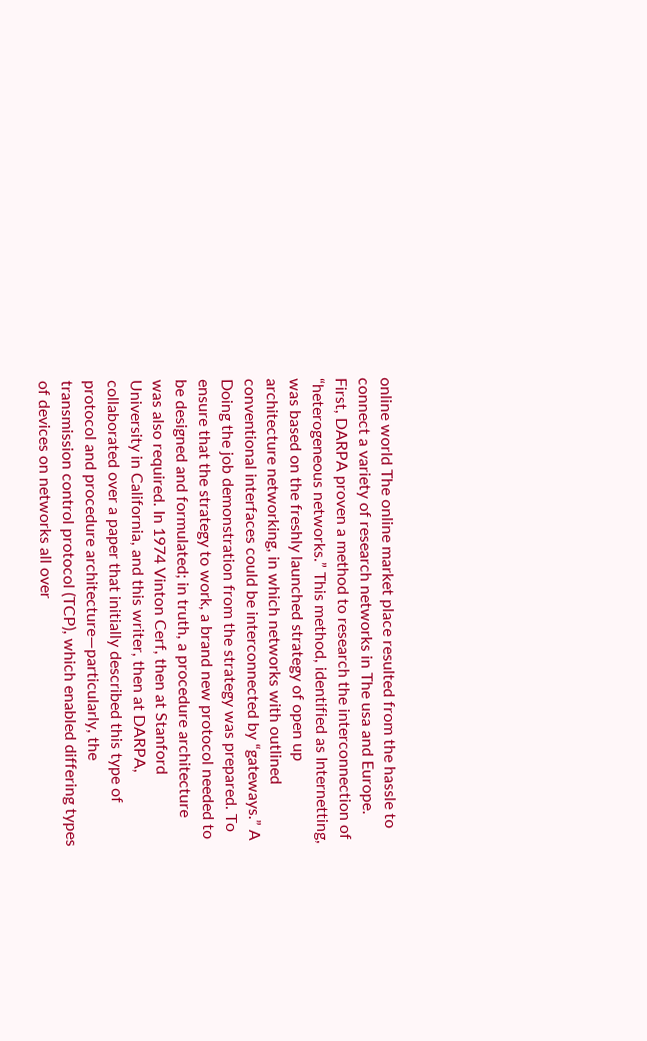online world The online market place resulted from the hassle to connect a variety of research networks in The usa and Europe. First, DARPA proven a method to research the interconnection of “heterogeneous networks.” This method, identified as Internetting, was based on the freshly launched strategy of open up architecture networking, in which networks with outlined conventional interfaces could be interconnected by “gateways.” A Doing the job demonstration from the strategy was prepared. To ensure that the strategy to work, a brand new protocol needed to be designed and formulated; in truth, a procedure architecture was also required. In 1974 Vinton Cerf, then at Stanford University in California, and this writer, then at DARPA, collaborated over a paper that initially described this type of protocol and procedure architecture—particularly, the transmission control protocol (TCP), which enabled differing types of devices on networks all over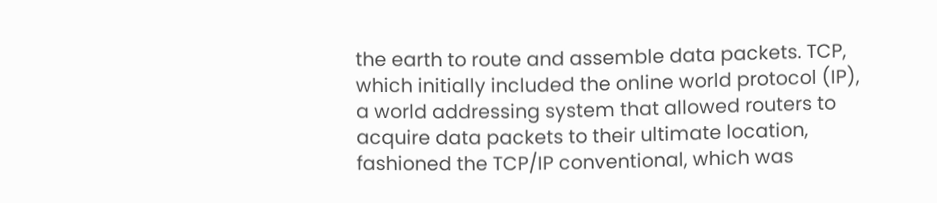the earth to route and assemble data packets. TCP, which initially included the online world protocol (IP), a world addressing system that allowed routers to acquire data packets to their ultimate location, fashioned the TCP/IP conventional, which was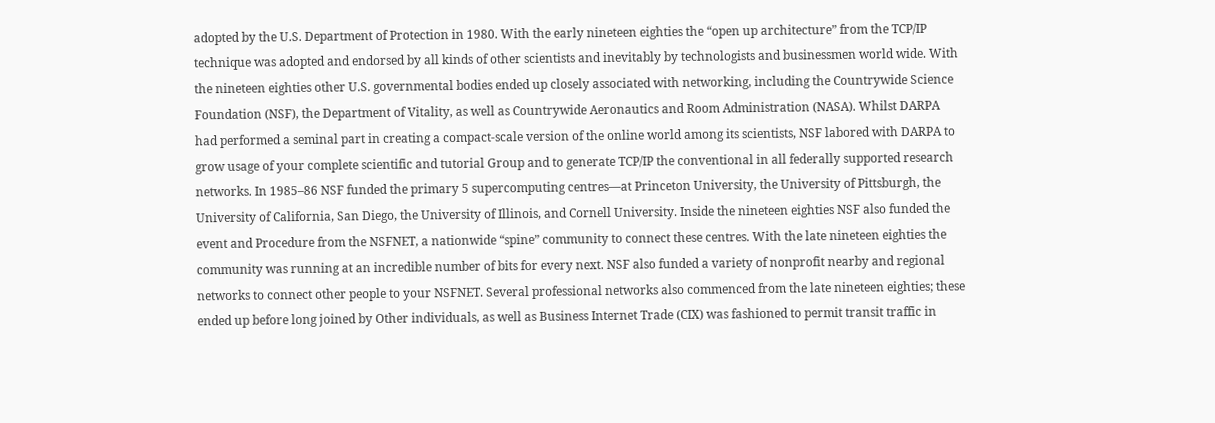adopted by the U.S. Department of Protection in 1980. With the early nineteen eighties the “open up architecture” from the TCP/IP technique was adopted and endorsed by all kinds of other scientists and inevitably by technologists and businessmen world wide. With the nineteen eighties other U.S. governmental bodies ended up closely associated with networking, including the Countrywide Science Foundation (NSF), the Department of Vitality, as well as Countrywide Aeronautics and Room Administration (NASA). Whilst DARPA had performed a seminal part in creating a compact-scale version of the online world among its scientists, NSF labored with DARPA to grow usage of your complete scientific and tutorial Group and to generate TCP/IP the conventional in all federally supported research networks. In 1985–86 NSF funded the primary 5 supercomputing centres—at Princeton University, the University of Pittsburgh, the University of California, San Diego, the University of Illinois, and Cornell University. Inside the nineteen eighties NSF also funded the event and Procedure from the NSFNET, a nationwide “spine” community to connect these centres. With the late nineteen eighties the community was running at an incredible number of bits for every next. NSF also funded a variety of nonprofit nearby and regional networks to connect other people to your NSFNET. Several professional networks also commenced from the late nineteen eighties; these ended up before long joined by Other individuals, as well as Business Internet Trade (CIX) was fashioned to permit transit traffic in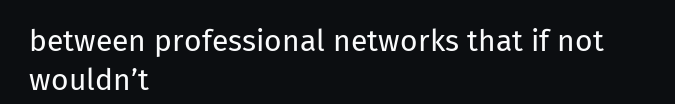between professional networks that if not wouldn’t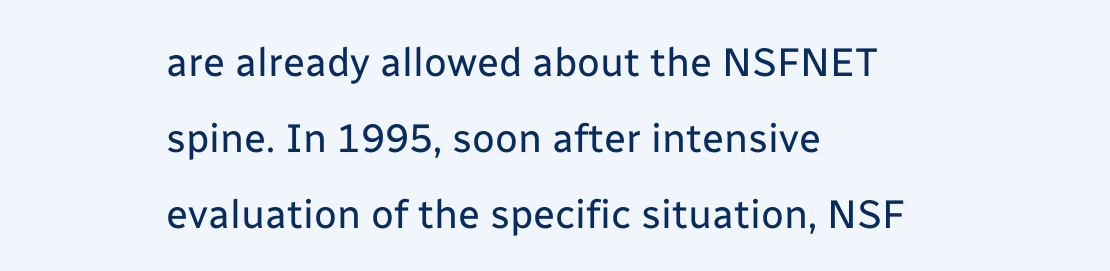are already allowed about the NSFNET spine. In 1995, soon after intensive evaluation of the specific situation, NSF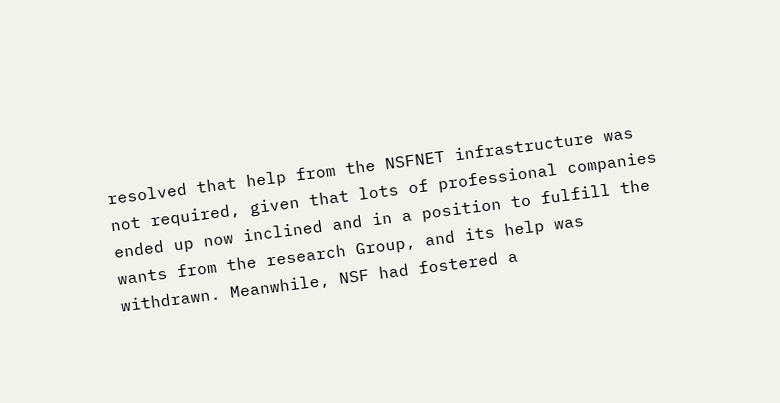resolved that help from the NSFNET infrastructure was not required, given that lots of professional companies ended up now inclined and in a position to fulfill the wants from the research Group, and its help was withdrawn. Meanwhile, NSF had fostered a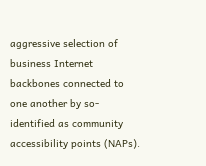aggressive selection of business Internet backbones connected to one another by so-identified as community accessibility points (NAPs).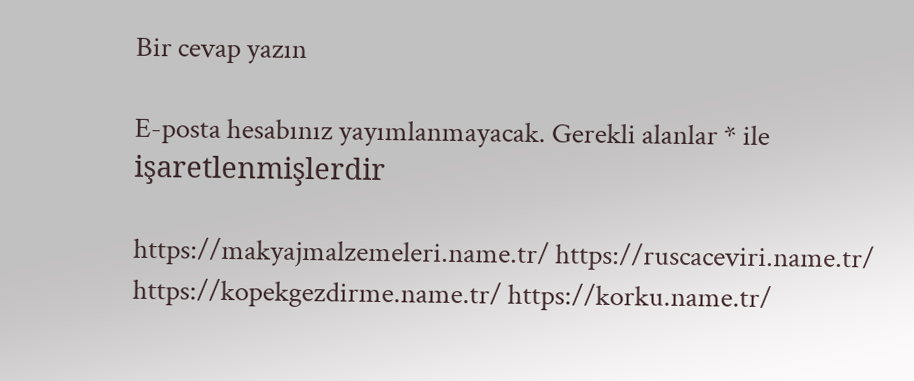Bir cevap yazın

E-posta hesabınız yayımlanmayacak. Gerekli alanlar * ile işaretlenmişlerdir

https://makyajmalzemeleri.name.tr/ https://ruscaceviri.name.tr/ https://kopekgezdirme.name.tr/ https://korku.name.tr/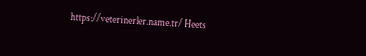https://veterinerler.name.tr/ Heets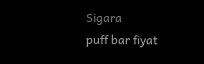Sigara
puff bar fiyat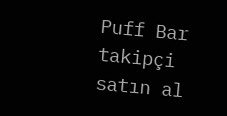Puff Bar
takipçi satın al